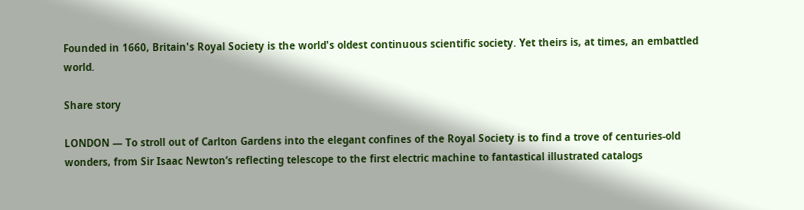Founded in 1660, Britain's Royal Society is the world's oldest continuous scientific society. Yet theirs is, at times, an embattled world.

Share story

LONDON — To stroll out of Carlton Gardens into the elegant confines of the Royal Society is to find a trove of centuries-old wonders, from Sir Isaac Newton’s reflecting telescope to the first electric machine to fantastical illustrated catalogs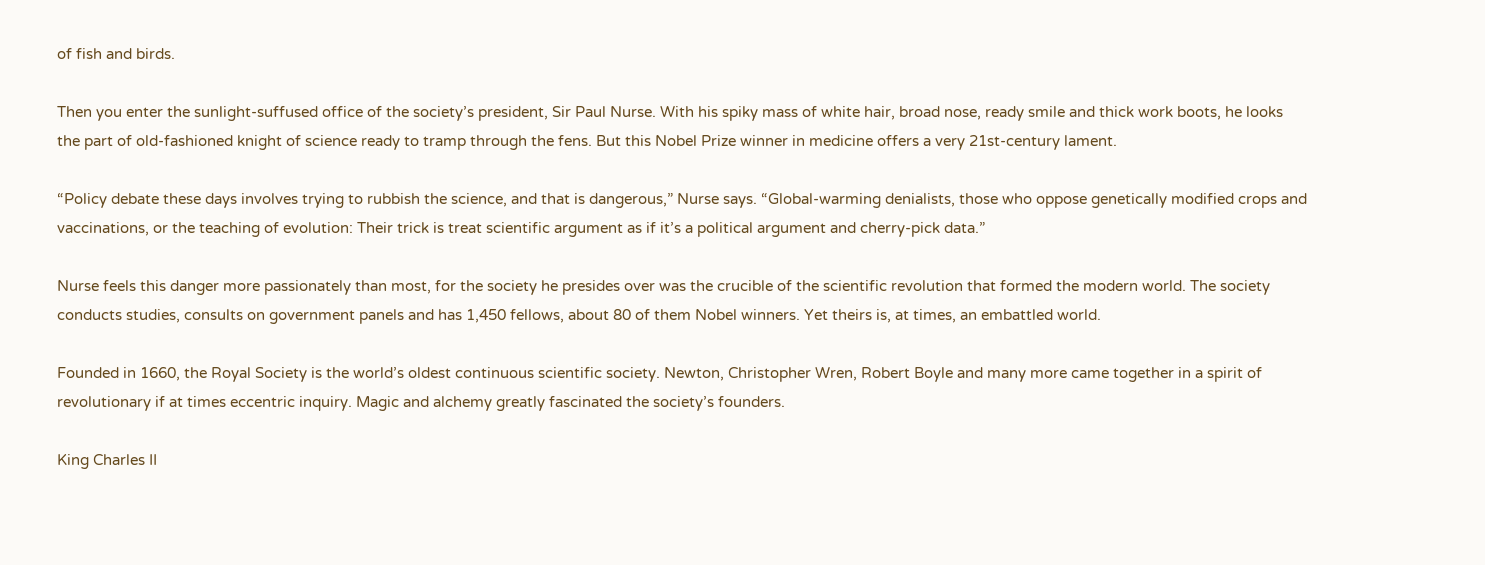of fish and birds.

Then you enter the sunlight-suffused office of the society’s president, Sir Paul Nurse. With his spiky mass of white hair, broad nose, ready smile and thick work boots, he looks the part of old-fashioned knight of science ready to tramp through the fens. But this Nobel Prize winner in medicine offers a very 21st-century lament.

“Policy debate these days involves trying to rubbish the science, and that is dangerous,” Nurse says. “Global-warming denialists, those who oppose genetically modified crops and vaccinations, or the teaching of evolution: Their trick is treat scientific argument as if it’s a political argument and cherry-pick data.”

Nurse feels this danger more passionately than most, for the society he presides over was the crucible of the scientific revolution that formed the modern world. The society conducts studies, consults on government panels and has 1,450 fellows, about 80 of them Nobel winners. Yet theirs is, at times, an embattled world.

Founded in 1660, the Royal Society is the world’s oldest continuous scientific society. Newton, Christopher Wren, Robert Boyle and many more came together in a spirit of revolutionary if at times eccentric inquiry. Magic and alchemy greatly fascinated the society’s founders.

King Charles II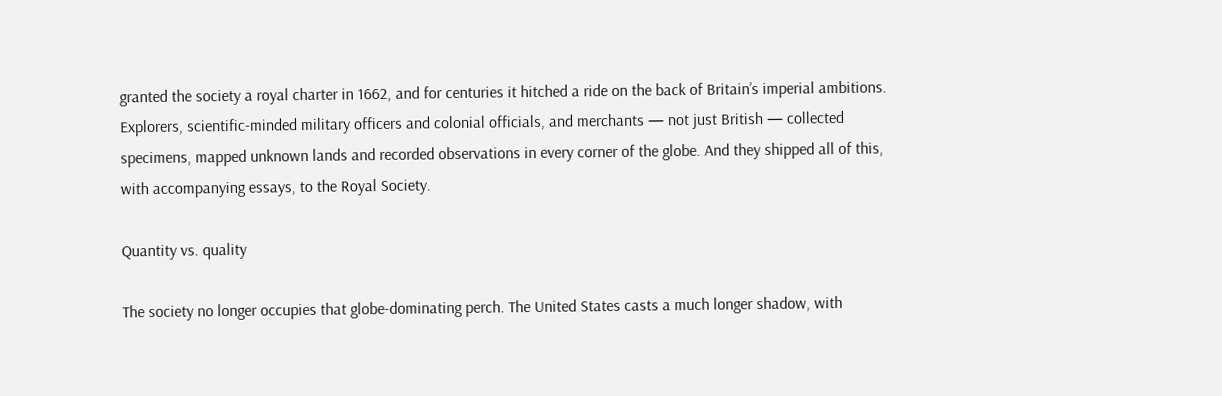granted the society a royal charter in 1662, and for centuries it hitched a ride on the back of Britain’s imperial ambitions. Explorers, scientific-minded military officers and colonial officials, and merchants — not just British — collected specimens, mapped unknown lands and recorded observations in every corner of the globe. And they shipped all of this, with accompanying essays, to the Royal Society.

Quantity vs. quality

The society no longer occupies that globe-dominating perch. The United States casts a much longer shadow, with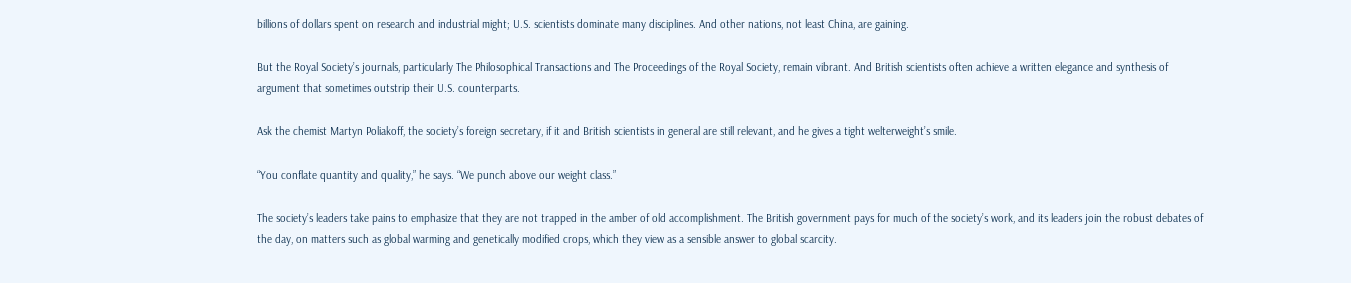billions of dollars spent on research and industrial might; U.S. scientists dominate many disciplines. And other nations, not least China, are gaining.

But the Royal Society’s journals, particularly The Philosophical Transactions and The Proceedings of the Royal Society, remain vibrant. And British scientists often achieve a written elegance and synthesis of argument that sometimes outstrip their U.S. counterparts.

Ask the chemist Martyn Poliakoff, the society’s foreign secretary, if it and British scientists in general are still relevant, and he gives a tight welterweight’s smile.

“You conflate quantity and quality,” he says. “We punch above our weight class.”

The society’s leaders take pains to emphasize that they are not trapped in the amber of old accomplishment. The British government pays for much of the society’s work, and its leaders join the robust debates of the day, on matters such as global warming and genetically modified crops, which they view as a sensible answer to global scarcity.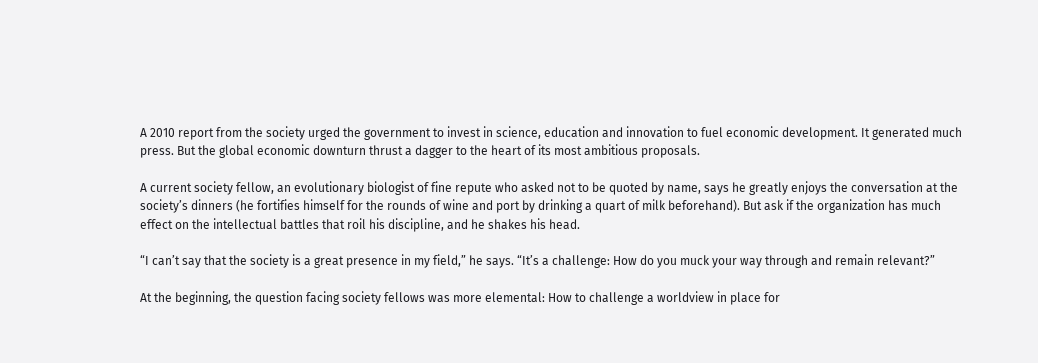A 2010 report from the society urged the government to invest in science, education and innovation to fuel economic development. It generated much press. But the global economic downturn thrust a dagger to the heart of its most ambitious proposals.

A current society fellow, an evolutionary biologist of fine repute who asked not to be quoted by name, says he greatly enjoys the conversation at the society’s dinners (he fortifies himself for the rounds of wine and port by drinking a quart of milk beforehand). But ask if the organization has much effect on the intellectual battles that roil his discipline, and he shakes his head.

“I can’t say that the society is a great presence in my field,” he says. “It’s a challenge: How do you muck your way through and remain relevant?”

At the beginning, the question facing society fellows was more elemental: How to challenge a worldview in place for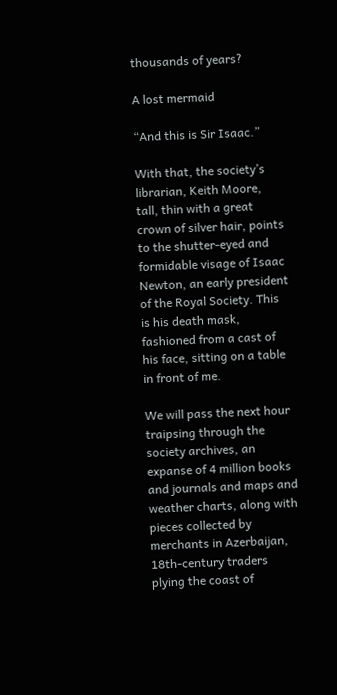thousands of years?

A lost mermaid

“And this is Sir Isaac.”

With that, the society’s librarian, Keith Moore, tall, thin with a great crown of silver hair, points to the shutter-eyed and formidable visage of Isaac Newton, an early president of the Royal Society. This is his death mask, fashioned from a cast of his face, sitting on a table in front of me.

We will pass the next hour traipsing through the society archives, an expanse of 4 million books and journals and maps and weather charts, along with pieces collected by merchants in Azerbaijan, 18th-century traders plying the coast of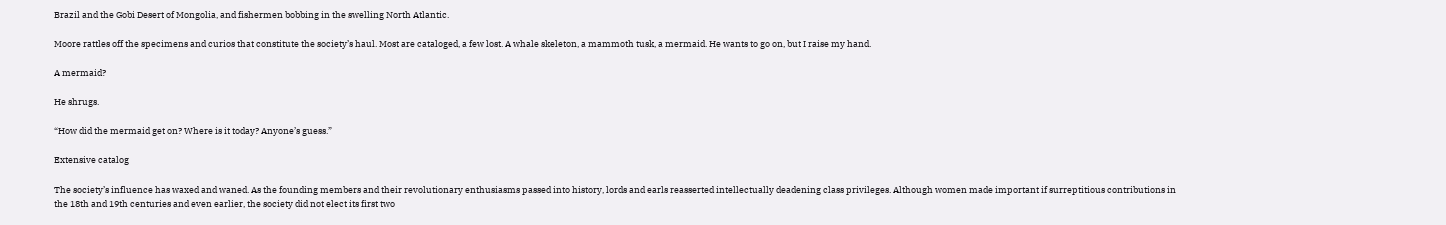Brazil and the Gobi Desert of Mongolia, and fishermen bobbing in the swelling North Atlantic.

Moore rattles off the specimens and curios that constitute the society’s haul. Most are cataloged, a few lost. A whale skeleton, a mammoth tusk, a mermaid. He wants to go on, but I raise my hand.

A mermaid?

He shrugs.

“How did the mermaid get on? Where is it today? Anyone’s guess.”

Extensive catalog

The society’s influence has waxed and waned. As the founding members and their revolutionary enthusiasms passed into history, lords and earls reasserted intellectually deadening class privileges. Although women made important if surreptitious contributions in the 18th and 19th centuries and even earlier, the society did not elect its first two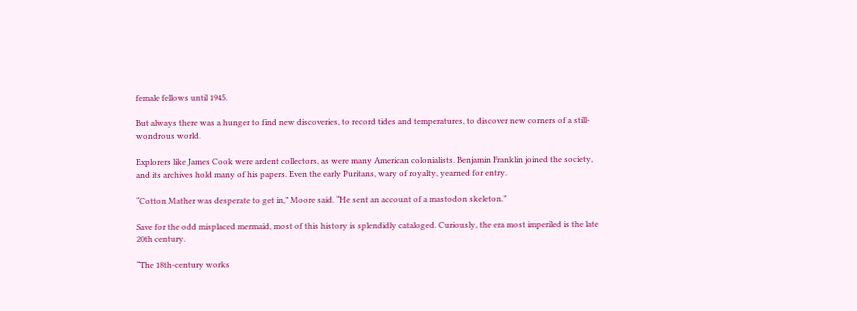female fellows until 1945.

But always there was a hunger to find new discoveries, to record tides and temperatures, to discover new corners of a still-wondrous world.

Explorers like James Cook were ardent collectors, as were many American colonialists. Benjamin Franklin joined the society, and its archives hold many of his papers. Even the early Puritans, wary of royalty, yearned for entry.

“Cotton Mather was desperate to get in,” Moore said. “He sent an account of a mastodon skeleton.”

Save for the odd misplaced mermaid, most of this history is splendidly cataloged. Curiously, the era most imperiled is the late 20th century.

“The 18th-century works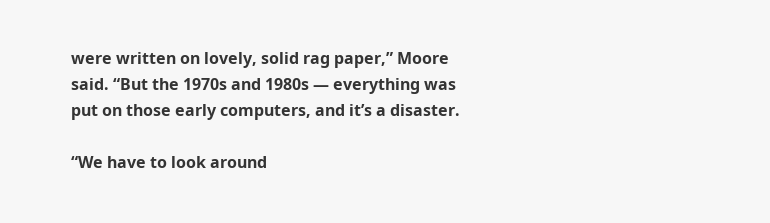were written on lovely, solid rag paper,” Moore said. “But the 1970s and 1980s — everything was put on those early computers, and it’s a disaster.

“We have to look around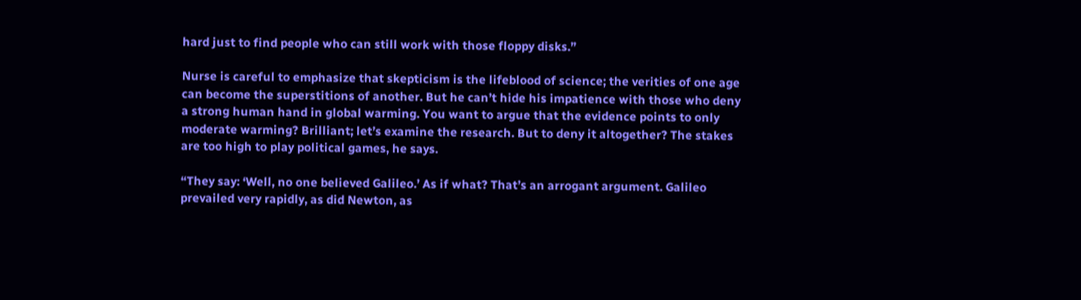hard just to find people who can still work with those floppy disks.”

Nurse is careful to emphasize that skepticism is the lifeblood of science; the verities of one age can become the superstitions of another. But he can’t hide his impatience with those who deny a strong human hand in global warming. You want to argue that the evidence points to only moderate warming? Brilliant; let’s examine the research. But to deny it altogether? The stakes are too high to play political games, he says.

“They say: ‘Well, no one believed Galileo.’ As if what? That’s an arrogant argument. Galileo prevailed very rapidly, as did Newton, as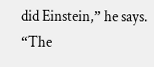did Einstein,” he says. “The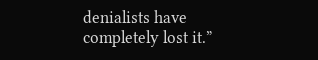denialists have completely lost it.”